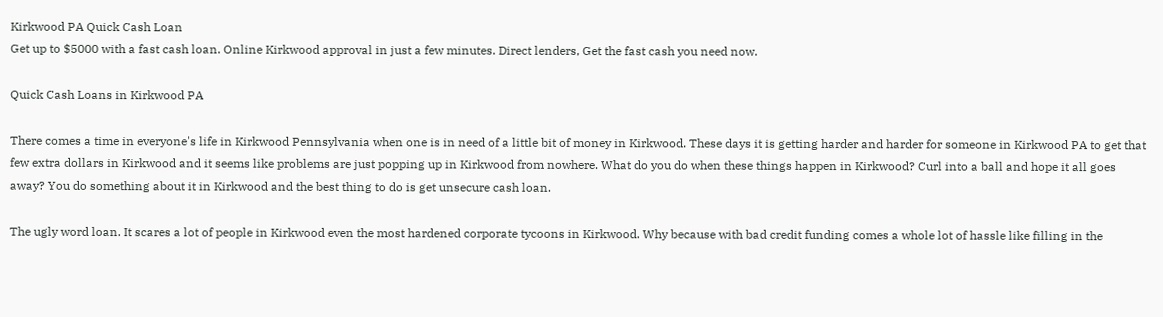Kirkwood PA Quick Cash Loan
Get up to $5000 with a fast cash loan. Online Kirkwood approval in just a few minutes. Direct lenders, Get the fast cash you need now.

Quick Cash Loans in Kirkwood PA

There comes a time in everyone's life in Kirkwood Pennsylvania when one is in need of a little bit of money in Kirkwood. These days it is getting harder and harder for someone in Kirkwood PA to get that few extra dollars in Kirkwood and it seems like problems are just popping up in Kirkwood from nowhere. What do you do when these things happen in Kirkwood? Curl into a ball and hope it all goes away? You do something about it in Kirkwood and the best thing to do is get unsecure cash loan.

The ugly word loan. It scares a lot of people in Kirkwood even the most hardened corporate tycoons in Kirkwood. Why because with bad credit funding comes a whole lot of hassle like filling in the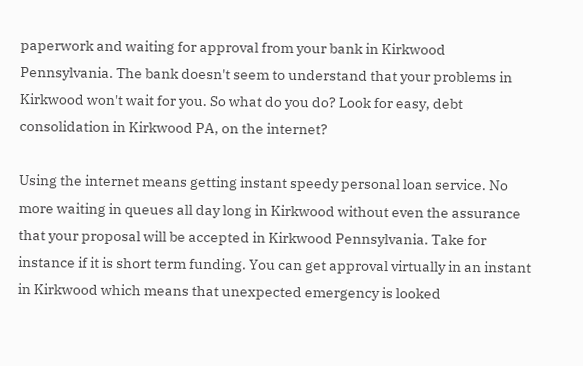paperwork and waiting for approval from your bank in Kirkwood Pennsylvania. The bank doesn't seem to understand that your problems in Kirkwood won't wait for you. So what do you do? Look for easy, debt consolidation in Kirkwood PA, on the internet?

Using the internet means getting instant speedy personal loan service. No more waiting in queues all day long in Kirkwood without even the assurance that your proposal will be accepted in Kirkwood Pennsylvania. Take for instance if it is short term funding. You can get approval virtually in an instant in Kirkwood which means that unexpected emergency is looked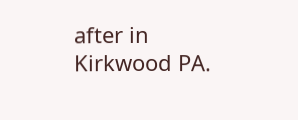after in Kirkwood PA.